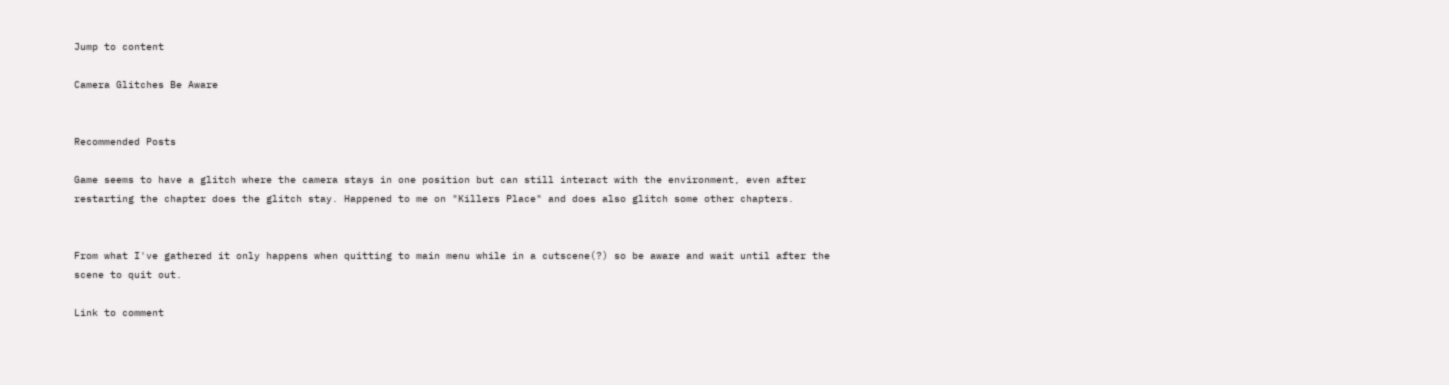Jump to content

Camera Glitches Be Aware


Recommended Posts

Game seems to have a glitch where the camera stays in one position but can still interact with the environment, even after restarting the chapter does the glitch stay. Happened to me on "Killers Place" and does also glitch some other chapters.


From what I've gathered it only happens when quitting to main menu while in a cutscene(?) so be aware and wait until after the scene to quit out.

Link to comment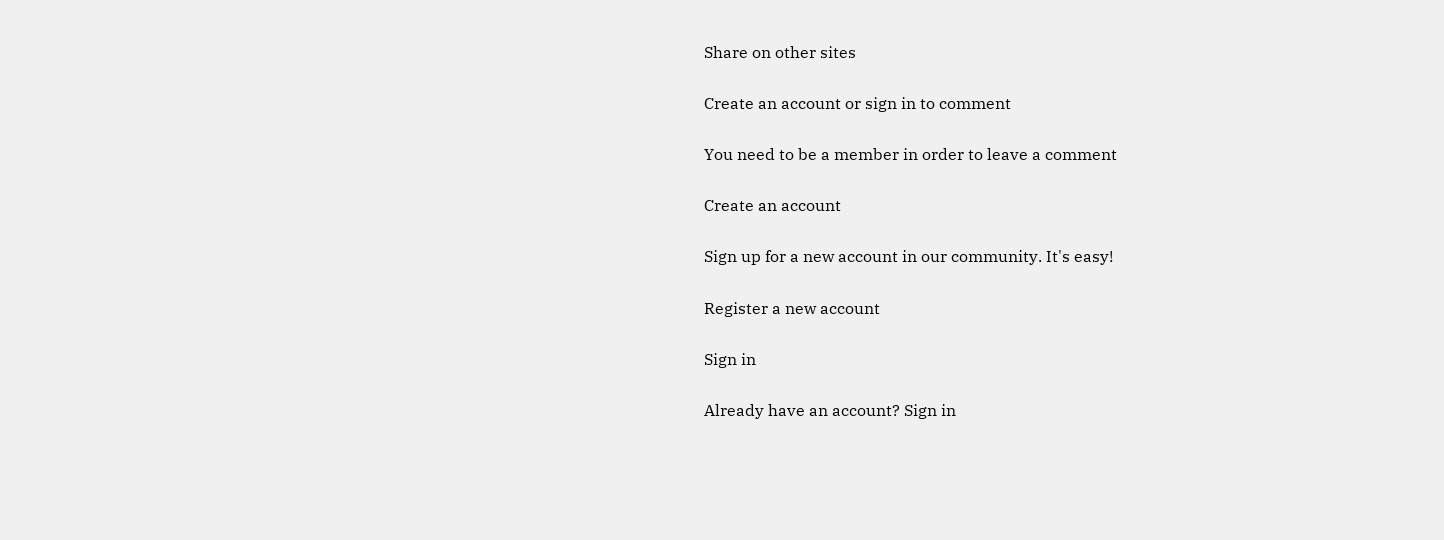Share on other sites

Create an account or sign in to comment

You need to be a member in order to leave a comment

Create an account

Sign up for a new account in our community. It's easy!

Register a new account

Sign in

Already have an account? Sign in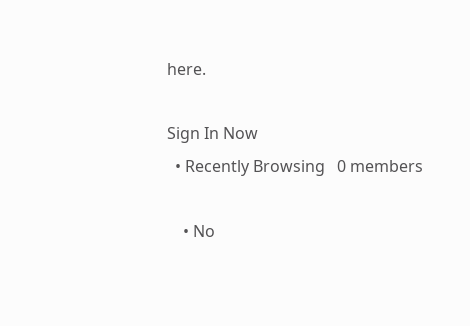here.

Sign In Now
  • Recently Browsing   0 members

    • No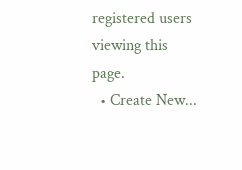registered users viewing this page.
  • Create New...